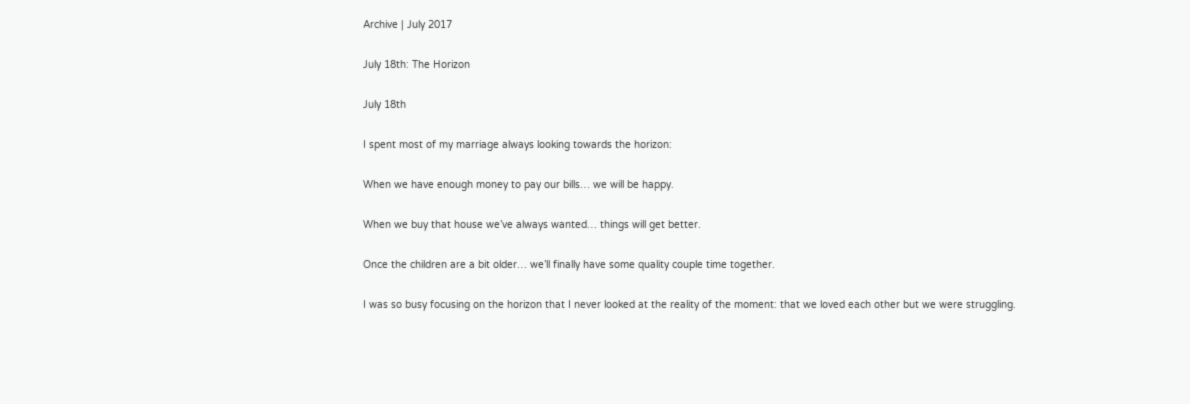Archive | July 2017

July 18th: The Horizon

July 18th

I spent most of my marriage always looking towards the horizon:

When we have enough money to pay our bills… we will be happy.

When we buy that house we’ve always wanted… things will get better.

Once the children are a bit older… we’ll finally have some quality couple time together.

I was so busy focusing on the horizon that I never looked at the reality of the moment: that we loved each other but we were struggling.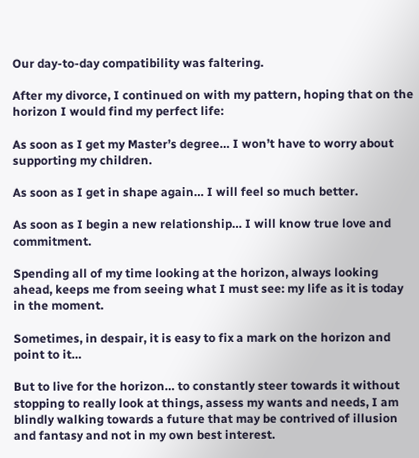Our day-to-day compatibility was faltering.

After my divorce, I continued on with my pattern, hoping that on the horizon I would find my perfect life:

As soon as I get my Master’s degree… I won’t have to worry about supporting my children.

As soon as I get in shape again… I will feel so much better.

As soon as I begin a new relationship… I will know true love and commitment.

Spending all of my time looking at the horizon, always looking ahead, keeps me from seeing what I must see: my life as it is today in the moment.

Sometimes, in despair, it is easy to fix a mark on the horizon and point to it…

But to live for the horizon… to constantly steer towards it without stopping to really look at things, assess my wants and needs, I am blindly walking towards a future that may be contrived of illusion and fantasy and not in my own best interest.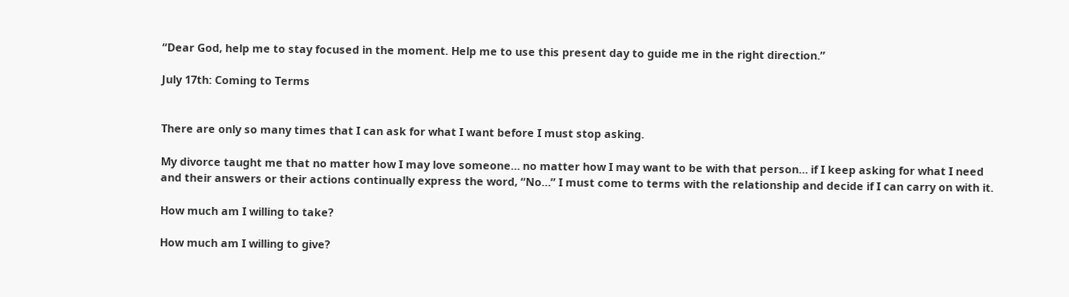“Dear God, help me to stay focused in the moment. Help me to use this present day to guide me in the right direction.”

July 17th: Coming to Terms


There are only so many times that I can ask for what I want before I must stop asking.

My divorce taught me that no matter how I may love someone… no matter how I may want to be with that person… if I keep asking for what I need and their answers or their actions continually express the word, “No…” I must come to terms with the relationship and decide if I can carry on with it.

How much am I willing to take?

How much am I willing to give?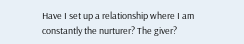Have I set up a relationship where I am constantly the nurturer? The giver?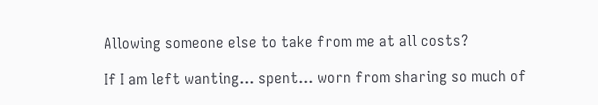Allowing someone else to take from me at all costs?

If I am left wanting… spent… worn from sharing so much of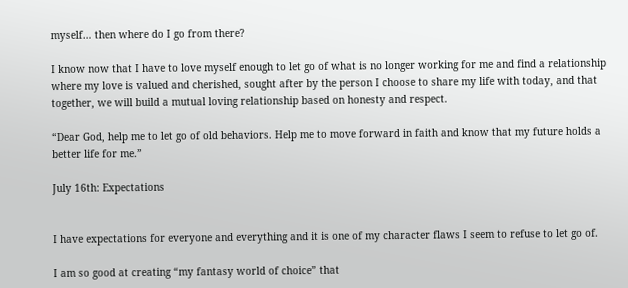myself… then where do I go from there?

I know now that I have to love myself enough to let go of what is no longer working for me and find a relationship where my love is valued and cherished, sought after by the person I choose to share my life with today, and that together, we will build a mutual loving relationship based on honesty and respect.

“Dear God, help me to let go of old behaviors. Help me to move forward in faith and know that my future holds a better life for me.”

July 16th: Expectations


I have expectations for everyone and everything and it is one of my character flaws I seem to refuse to let go of.

I am so good at creating “my fantasy world of choice” that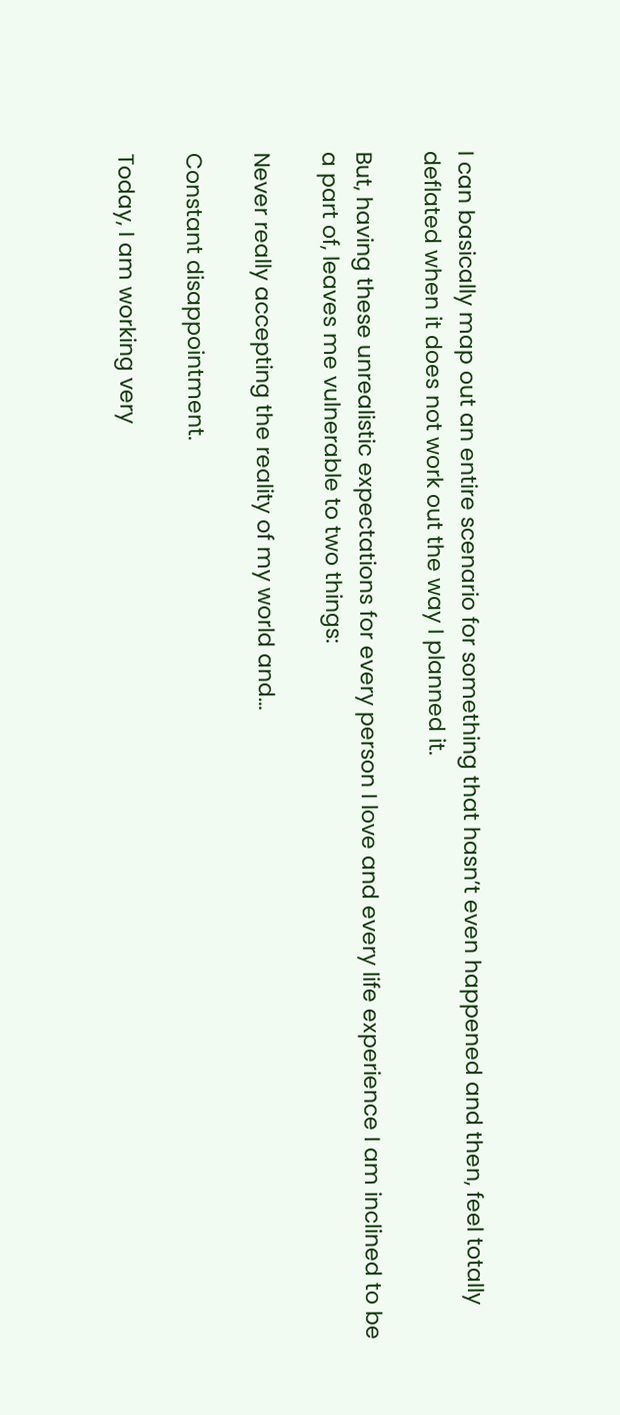I can basically map out an entire scenario for something that hasn’t even happened and then, feel totally deflated when it does not work out the way I planned it.

But, having these unrealistic expectations for every person I love and every life experience I am inclined to be a part of, leaves me vulnerable to two things:

Never really accepting the reality of my world and…

Constant disappointment.

Today, I am working very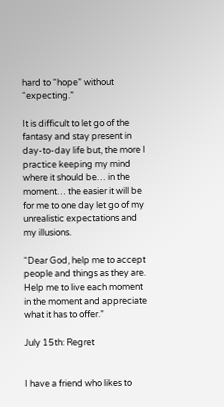hard to “hope” without “expecting.”

It is difficult to let go of the fantasy and stay present in day-to-day life but, the more I practice keeping my mind where it should be… in the moment… the easier it will be for me to one day let go of my unrealistic expectations and my illusions.

“Dear God, help me to accept people and things as they are. Help me to live each moment in the moment and appreciate what it has to offer.”

July 15th: Regret


I have a friend who likes to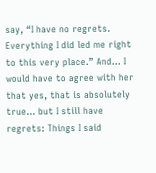say, “I have no regrets. Everything I did led me right to this very place.” And… I would have to agree with her that yes, that is absolutely true… but I still have regrets: Things I said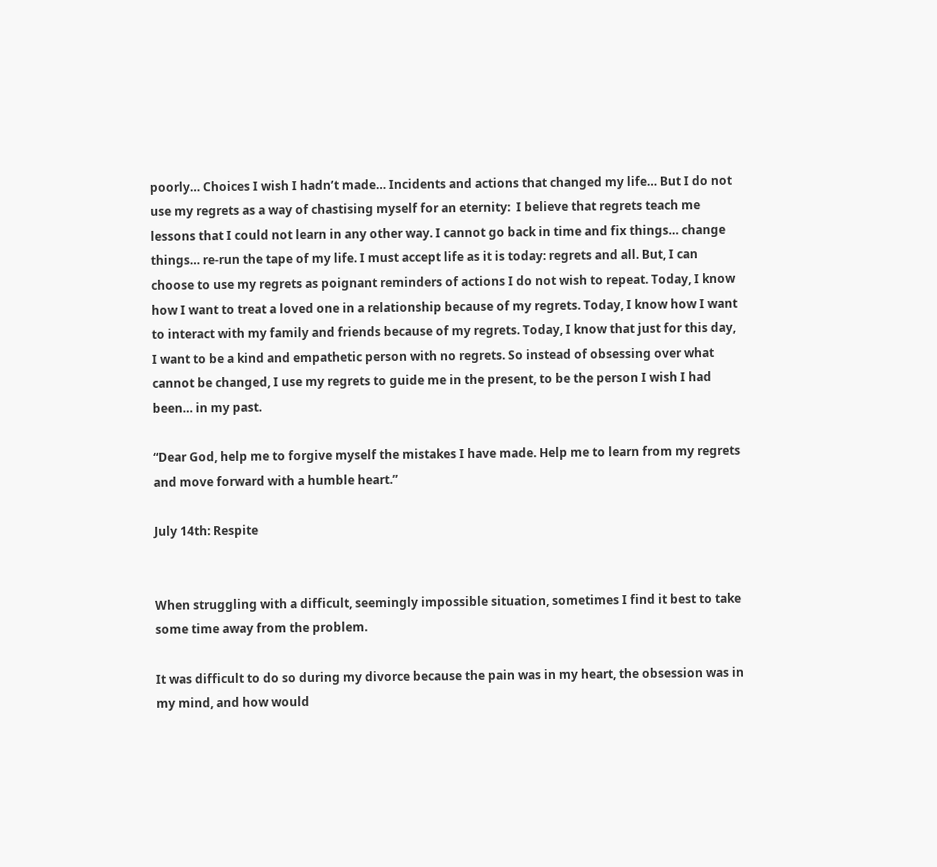poorly… Choices I wish I hadn’t made… Incidents and actions that changed my life… But I do not use my regrets as a way of chastising myself for an eternity:  I believe that regrets teach me lessons that I could not learn in any other way. I cannot go back in time and fix things… change things… re-run the tape of my life. I must accept life as it is today: regrets and all. But, I can choose to use my regrets as poignant reminders of actions I do not wish to repeat. Today, I know how I want to treat a loved one in a relationship because of my regrets. Today, I know how I want to interact with my family and friends because of my regrets. Today, I know that just for this day, I want to be a kind and empathetic person with no regrets. So instead of obsessing over what cannot be changed, I use my regrets to guide me in the present, to be the person I wish I had been… in my past.

“Dear God, help me to forgive myself the mistakes I have made. Help me to learn from my regrets and move forward with a humble heart.”

July 14th: Respite


When struggling with a difficult, seemingly impossible situation, sometimes I find it best to take some time away from the problem.

It was difficult to do so during my divorce because the pain was in my heart, the obsession was in my mind, and how would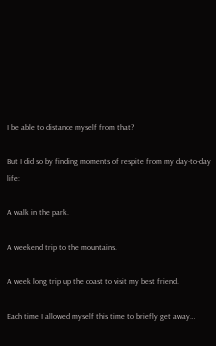I be able to distance myself from that?

But I did so by finding moments of respite from my day-to-day life:

A walk in the park.

A weekend trip to the mountains.

A week long trip up the coast to visit my best friend.

Each time I allowed myself this time to briefly get away…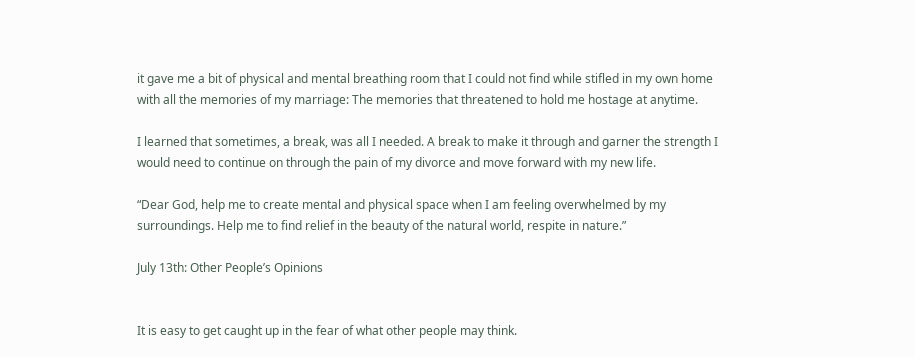it gave me a bit of physical and mental breathing room that I could not find while stifled in my own home with all the memories of my marriage: The memories that threatened to hold me hostage at anytime.

I learned that sometimes, a break, was all I needed. A break to make it through and garner the strength I would need to continue on through the pain of my divorce and move forward with my new life.

“Dear God, help me to create mental and physical space when I am feeling overwhelmed by my surroundings. Help me to find relief in the beauty of the natural world, respite in nature.”

July 13th: Other People’s Opinions


It is easy to get caught up in the fear of what other people may think.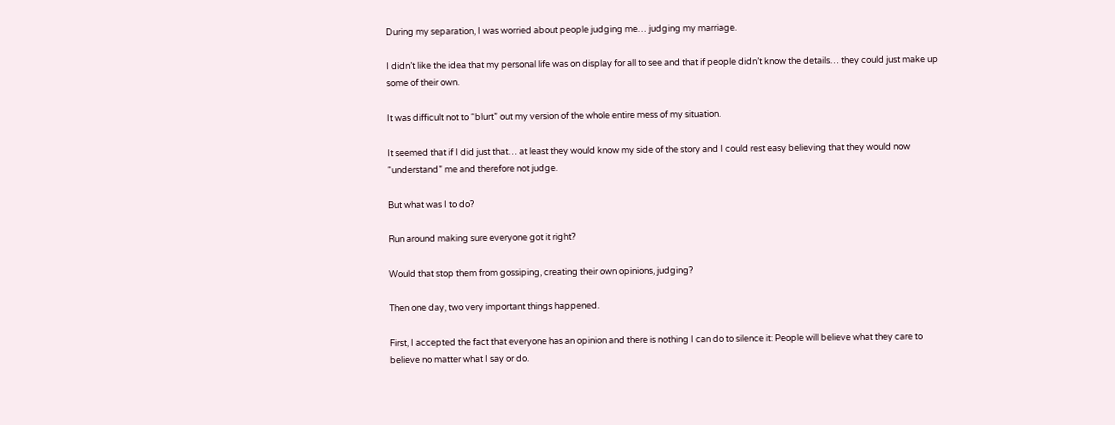During my separation, I was worried about people judging me… judging my marriage.

I didn’t like the idea that my personal life was on display for all to see and that if people didn’t know the details… they could just make up some of their own.

It was difficult not to “blurt” out my version of the whole entire mess of my situation.

It seemed that if I did just that… at least they would know my side of the story and I could rest easy believing that they would now “understand” me and therefore not judge.

But what was I to do?

Run around making sure everyone got it right?

Would that stop them from gossiping, creating their own opinions, judging?

Then one day, two very important things happened.

First, I accepted the fact that everyone has an opinion and there is nothing I can do to silence it: People will believe what they care to believe no matter what I say or do.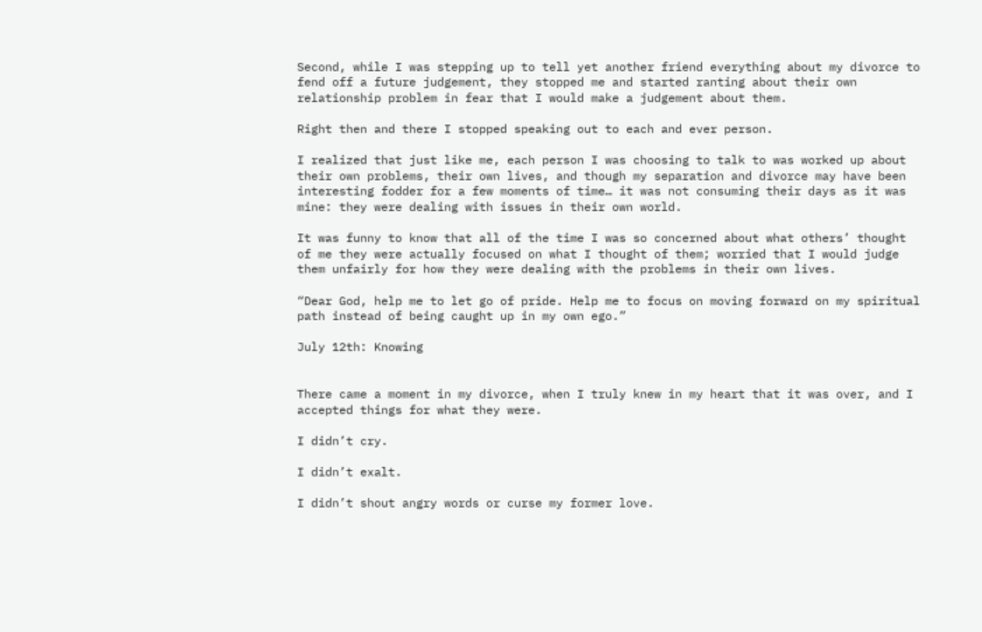Second, while I was stepping up to tell yet another friend everything about my divorce to fend off a future judgement, they stopped me and started ranting about their own relationship problem in fear that I would make a judgement about them.

Right then and there I stopped speaking out to each and ever person.

I realized that just like me, each person I was choosing to talk to was worked up about their own problems, their own lives, and though my separation and divorce may have been interesting fodder for a few moments of time… it was not consuming their days as it was mine: they were dealing with issues in their own world.

It was funny to know that all of the time I was so concerned about what others’ thought of me they were actually focused on what I thought of them; worried that I would judge them unfairly for how they were dealing with the problems in their own lives.

“Dear God, help me to let go of pride. Help me to focus on moving forward on my spiritual path instead of being caught up in my own ego.”

July 12th: Knowing


There came a moment in my divorce, when I truly knew in my heart that it was over, and I accepted things for what they were.

I didn’t cry.

I didn’t exalt.

I didn’t shout angry words or curse my former love.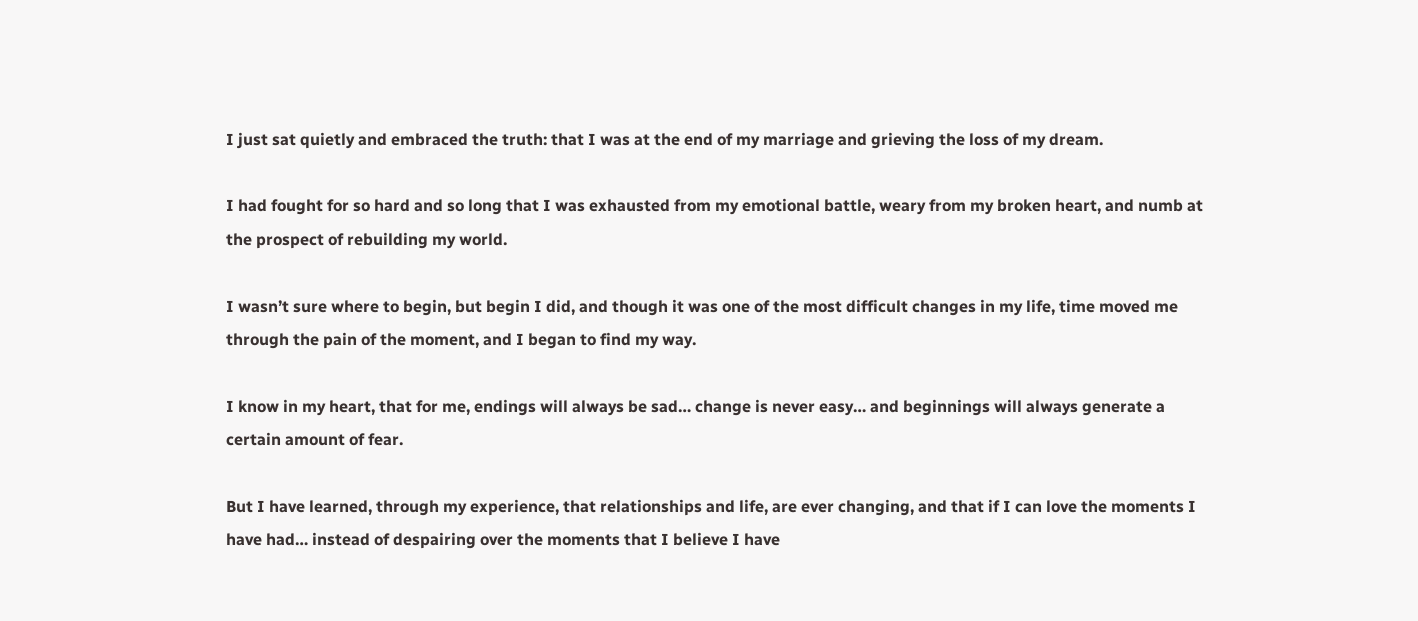I just sat quietly and embraced the truth: that I was at the end of my marriage and grieving the loss of my dream.

I had fought for so hard and so long that I was exhausted from my emotional battle, weary from my broken heart, and numb at the prospect of rebuilding my world.

I wasn’t sure where to begin, but begin I did, and though it was one of the most difficult changes in my life, time moved me through the pain of the moment, and I began to find my way.

I know in my heart, that for me, endings will always be sad… change is never easy… and beginnings will always generate a certain amount of fear.

But I have learned, through my experience, that relationships and life, are ever changing, and that if I can love the moments I have had… instead of despairing over the moments that I believe I have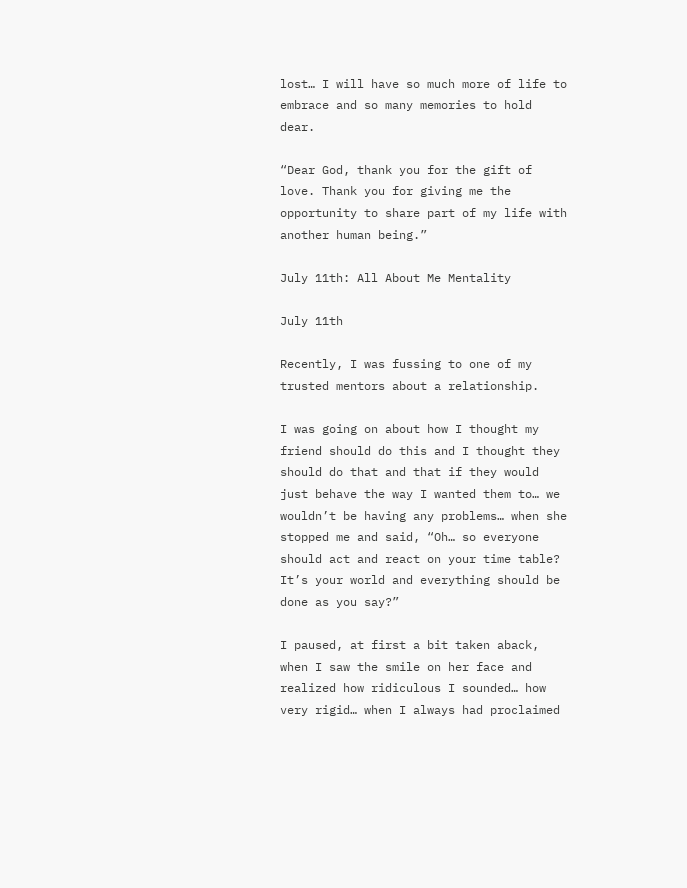lost… I will have so much more of life to embrace and so many memories to hold dear.

“Dear God, thank you for the gift of love. Thank you for giving me the opportunity to share part of my life with another human being.”

July 11th: All About Me Mentality

July 11th

Recently, I was fussing to one of my trusted mentors about a relationship.

I was going on about how I thought my friend should do this and I thought they should do that and that if they would just behave the way I wanted them to… we wouldn’t be having any problems… when she stopped me and said, “Oh… so everyone should act and react on your time table? It’s your world and everything should be done as you say?”

I paused, at first a bit taken aback, when I saw the smile on her face and realized how ridiculous I sounded… how very rigid… when I always had proclaimed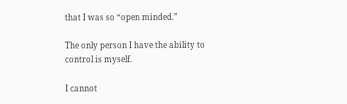that I was so “open minded.”

The only person I have the ability to control is myself.

I cannot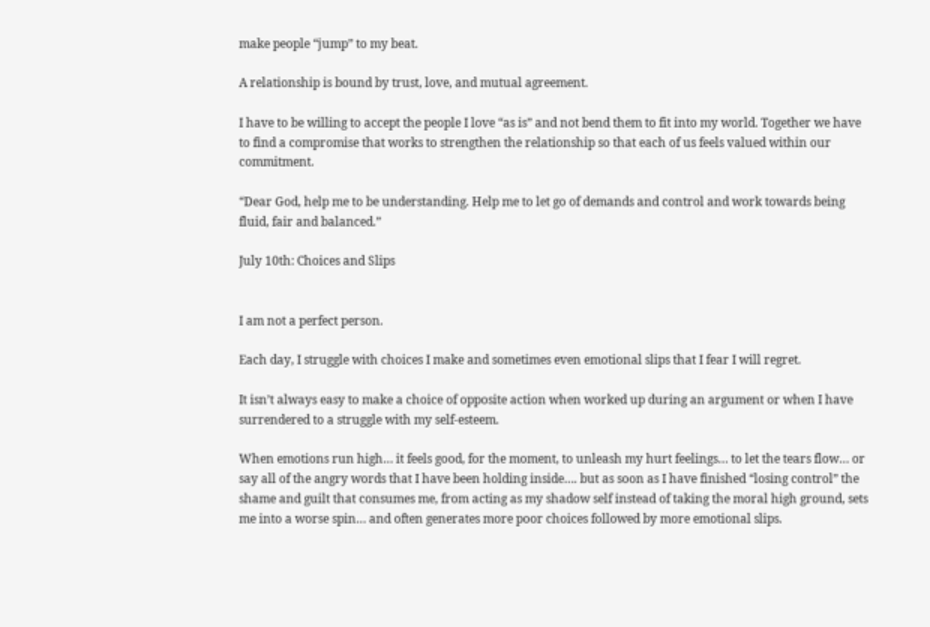make people “jump” to my beat.

A relationship is bound by trust, love, and mutual agreement.

I have to be willing to accept the people I love “as is” and not bend them to fit into my world. Together we have to find a compromise that works to strengthen the relationship so that each of us feels valued within our commitment.

“Dear God, help me to be understanding. Help me to let go of demands and control and work towards being fluid, fair and balanced.”

July 10th: Choices and Slips


I am not a perfect person.

Each day, I struggle with choices I make and sometimes even emotional slips that I fear I will regret.

It isn’t always easy to make a choice of opposite action when worked up during an argument or when I have surrendered to a struggle with my self-esteem.

When emotions run high… it feels good, for the moment, to unleash my hurt feelings… to let the tears flow… or say all of the angry words that I have been holding inside…. but as soon as I have finished “losing control” the shame and guilt that consumes me, from acting as my shadow self instead of taking the moral high ground, sets me into a worse spin… and often generates more poor choices followed by more emotional slips.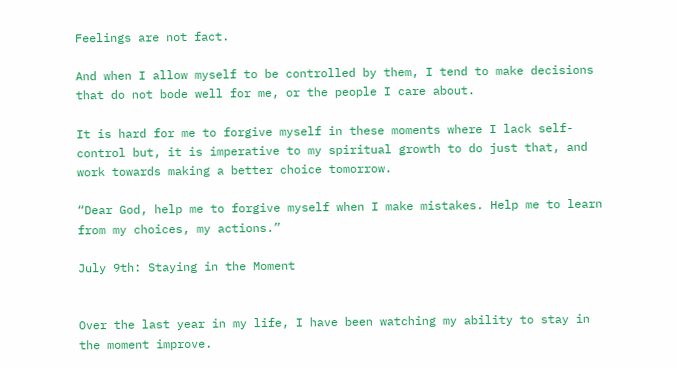Feelings are not fact.

And when I allow myself to be controlled by them, I tend to make decisions that do not bode well for me, or the people I care about.

It is hard for me to forgive myself in these moments where I lack self-control but, it is imperative to my spiritual growth to do just that, and work towards making a better choice tomorrow.

“Dear God, help me to forgive myself when I make mistakes. Help me to learn from my choices, my actions.”

July 9th: Staying in the Moment


Over the last year in my life, I have been watching my ability to stay in the moment improve.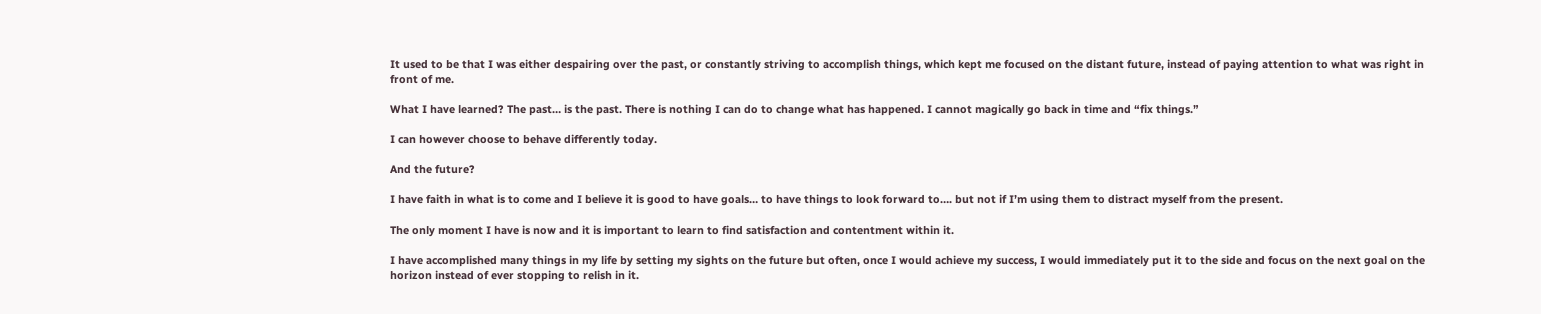It used to be that I was either despairing over the past, or constantly striving to accomplish things, which kept me focused on the distant future, instead of paying attention to what was right in front of me.

What I have learned? The past… is the past. There is nothing I can do to change what has happened. I cannot magically go back in time and “fix things.”

I can however choose to behave differently today.

And the future?

I have faith in what is to come and I believe it is good to have goals… to have things to look forward to…. but not if I’m using them to distract myself from the present.

The only moment I have is now and it is important to learn to find satisfaction and contentment within it.

I have accomplished many things in my life by setting my sights on the future but often, once I would achieve my success, I would immediately put it to the side and focus on the next goal on the horizon instead of ever stopping to relish in it.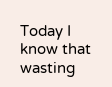Today I know that wasting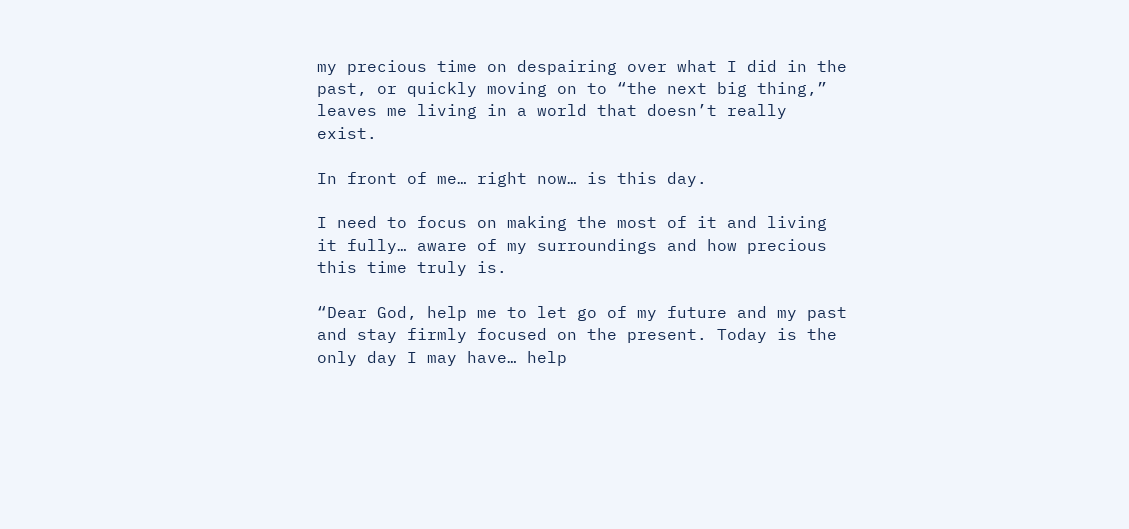my precious time on despairing over what I did in the past, or quickly moving on to “the next big thing,” leaves me living in a world that doesn’t really exist.

In front of me… right now… is this day.

I need to focus on making the most of it and living it fully… aware of my surroundings and how precious this time truly is.

“Dear God, help me to let go of my future and my past and stay firmly focused on the present. Today is the only day I may have… help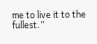me to live it to the fullest.”